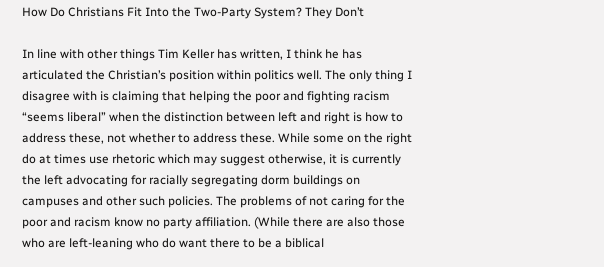How Do Christians Fit Into the Two-Party System? They Don’t

In line with other things Tim Keller has written, I think he has articulated the Christian’s position within politics well. The only thing I disagree with is claiming that helping the poor and fighting racism “seems liberal” when the distinction between left and right is how to address these, not whether to address these. While some on the right do at times use rhetoric which may suggest otherwise, it is currently the left advocating for racially segregating dorm buildings on campuses and other such policies. The problems of not caring for the poor and racism know no party affiliation. (While there are also those who are left-leaning who do want there to be a biblical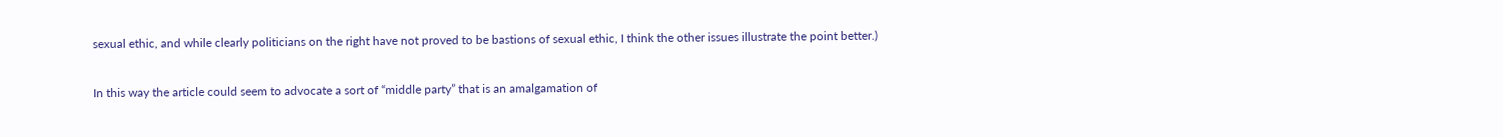sexual ethic, and while clearly politicians on the right have not proved to be bastions of sexual ethic, I think the other issues illustrate the point better.)

In this way the article could seem to advocate a sort of “middle party” that is an amalgamation of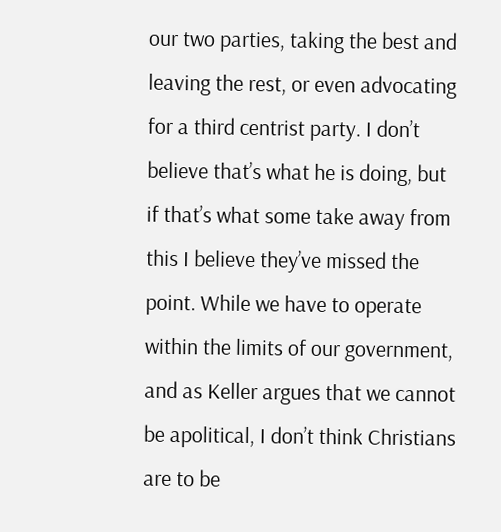our two parties, taking the best and leaving the rest, or even advocating for a third centrist party. I don’t believe that’s what he is doing, but if that’s what some take away from this I believe they’ve missed the point. While we have to operate within the limits of our government, and as Keller argues that we cannot be apolitical, I don’t think Christians are to be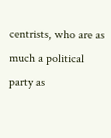centrists, who are as much a political party as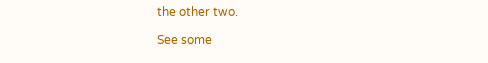the other two.

See some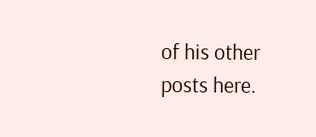of his other posts here.